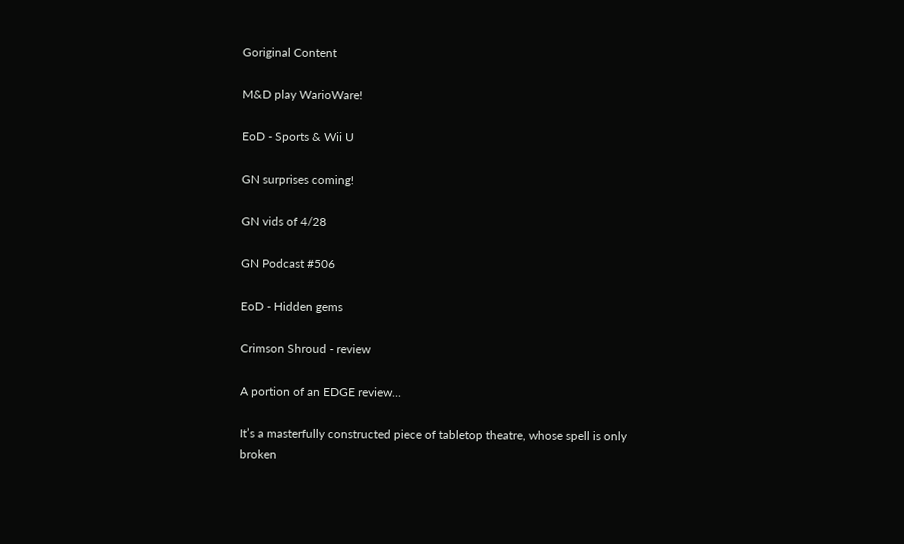Goriginal Content

M&D play WarioWare!

EoD - Sports & Wii U

GN surprises coming!

GN vids of 4/28

GN Podcast #506

EoD - Hidden gems

Crimson Shroud - review

A portion of an EDGE review...

It’s a masterfully constructed piece of tabletop theatre, whose spell is only broken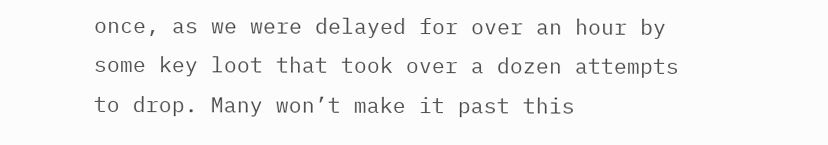once, as we were delayed for over an hour by some key loot that took over a dozen attempts to drop. Many won’t make it past this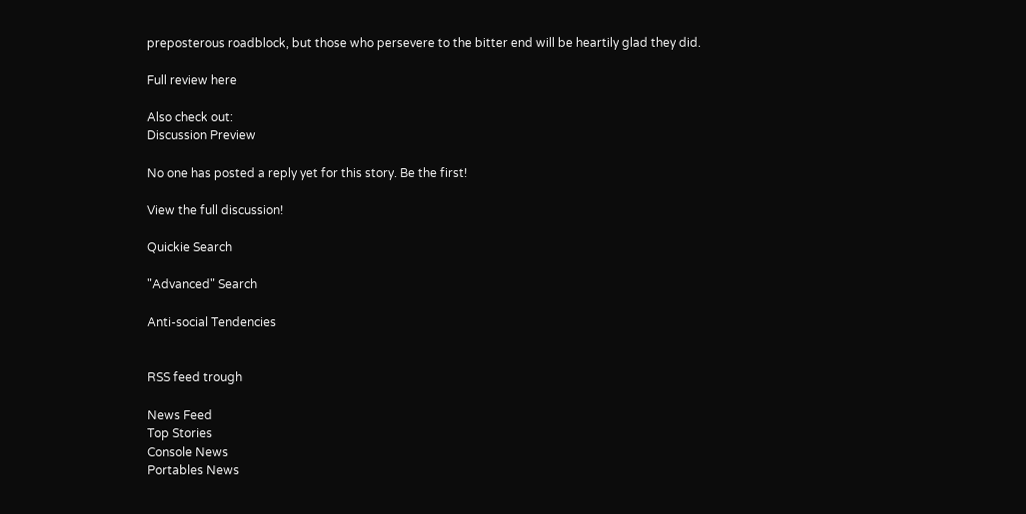preposterous roadblock, but those who persevere to the bitter end will be heartily glad they did.

Full review here

Also check out:
Discussion Preview

No one has posted a reply yet for this story. Be the first!

View the full discussion!

Quickie Search

"Advanced" Search

Anti-social Tendencies


RSS feed trough

News Feed
Top Stories
Console News
Portables News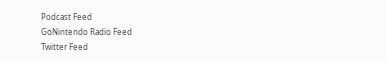Podcast Feed
GoNintendo Radio Feed
Twitter Feed